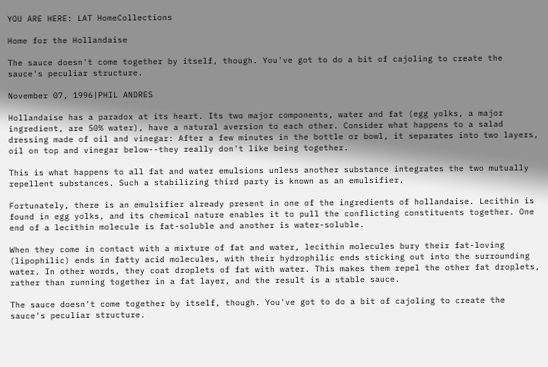YOU ARE HERE: LAT HomeCollections

Home for the Hollandaise

The sauce doesn't come together by itself, though. You've got to do a bit of cajoling to create the sauce's peculiar structure.

November 07, 1996|PHIL ANDRES

Hollandaise has a paradox at its heart. Its two major components, water and fat (egg yolks, a major ingredient, are 50% water), have a natural aversion to each other. Consider what happens to a salad dressing made of oil and vinegar: After a few minutes in the bottle or bowl, it separates into two layers, oil on top and vinegar below--they really don't like being together.

This is what happens to all fat and water emulsions unless another substance integrates the two mutually repellent substances. Such a stabilizing third party is known as an emulsifier.

Fortunately, there is an emulsifier already present in one of the ingredients of hollandaise. Lecithin is found in egg yolks, and its chemical nature enables it to pull the conflicting constituents together. One end of a lecithin molecule is fat-soluble and another is water-soluble.

When they come in contact with a mixture of fat and water, lecithin molecules bury their fat-loving (lipophilic) ends in fatty acid molecules, with their hydrophilic ends sticking out into the surrounding water. In other words, they coat droplets of fat with water. This makes them repel the other fat droplets, rather than running together in a fat layer, and the result is a stable sauce.

The sauce doesn't come together by itself, though. You've got to do a bit of cajoling to create the sauce's peculiar structure.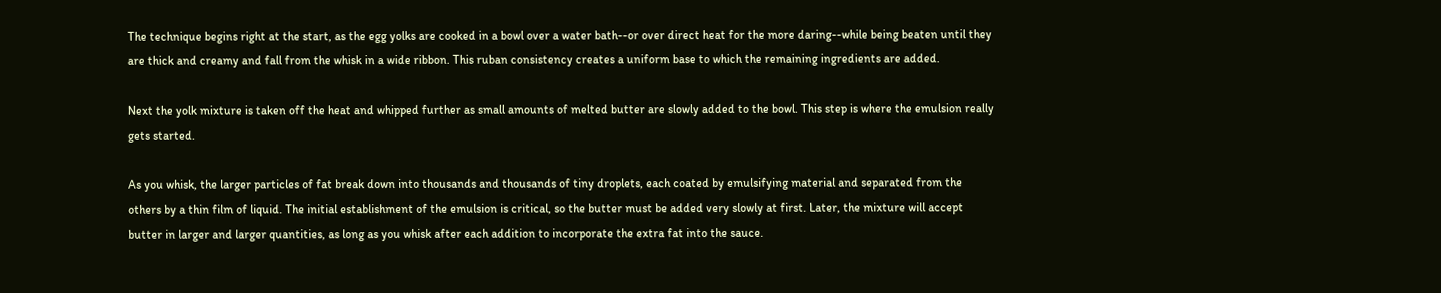The technique begins right at the start, as the egg yolks are cooked in a bowl over a water bath--or over direct heat for the more daring--while being beaten until they are thick and creamy and fall from the whisk in a wide ribbon. This ruban consistency creates a uniform base to which the remaining ingredients are added.

Next the yolk mixture is taken off the heat and whipped further as small amounts of melted butter are slowly added to the bowl. This step is where the emulsion really gets started.

As you whisk, the larger particles of fat break down into thousands and thousands of tiny droplets, each coated by emulsifying material and separated from the others by a thin film of liquid. The initial establishment of the emulsion is critical, so the butter must be added very slowly at first. Later, the mixture will accept butter in larger and larger quantities, as long as you whisk after each addition to incorporate the extra fat into the sauce.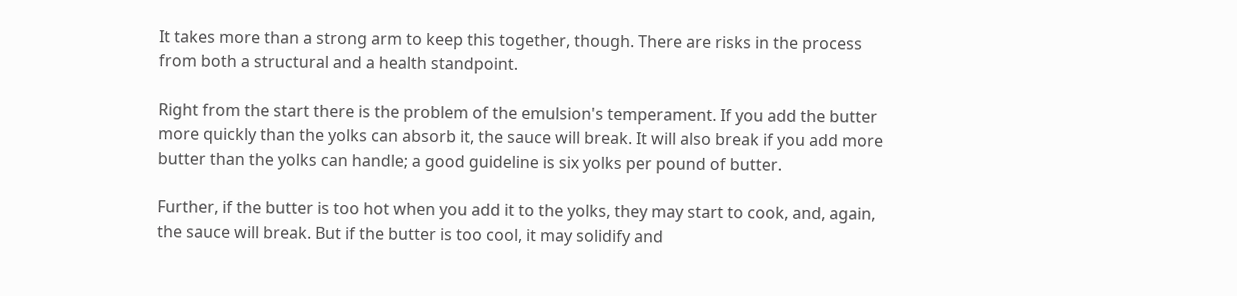It takes more than a strong arm to keep this together, though. There are risks in the process from both a structural and a health standpoint.

Right from the start there is the problem of the emulsion's temperament. If you add the butter more quickly than the yolks can absorb it, the sauce will break. It will also break if you add more butter than the yolks can handle; a good guideline is six yolks per pound of butter.

Further, if the butter is too hot when you add it to the yolks, they may start to cook, and, again, the sauce will break. But if the butter is too cool, it may solidify and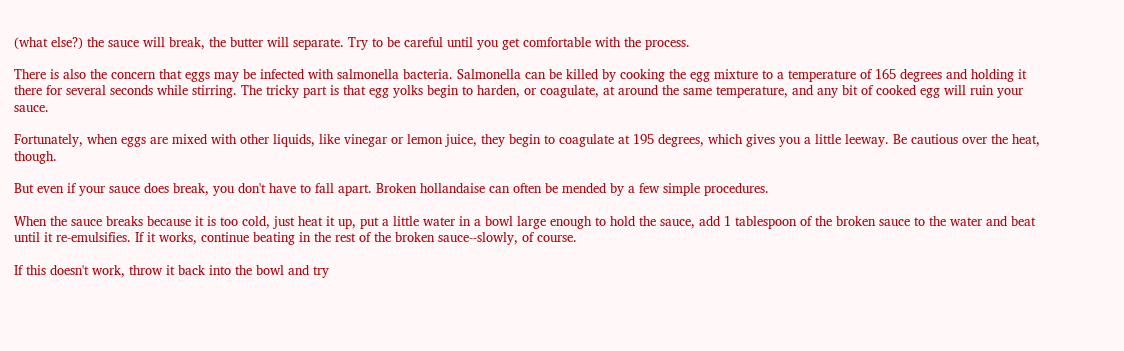(what else?) the sauce will break, the butter will separate. Try to be careful until you get comfortable with the process.

There is also the concern that eggs may be infected with salmonella bacteria. Salmonella can be killed by cooking the egg mixture to a temperature of 165 degrees and holding it there for several seconds while stirring. The tricky part is that egg yolks begin to harden, or coagulate, at around the same temperature, and any bit of cooked egg will ruin your sauce.

Fortunately, when eggs are mixed with other liquids, like vinegar or lemon juice, they begin to coagulate at 195 degrees, which gives you a little leeway. Be cautious over the heat, though.

But even if your sauce does break, you don't have to fall apart. Broken hollandaise can often be mended by a few simple procedures.

When the sauce breaks because it is too cold, just heat it up, put a little water in a bowl large enough to hold the sauce, add 1 tablespoon of the broken sauce to the water and beat until it re-emulsifies. If it works, continue beating in the rest of the broken sauce--slowly, of course.

If this doesn't work, throw it back into the bowl and try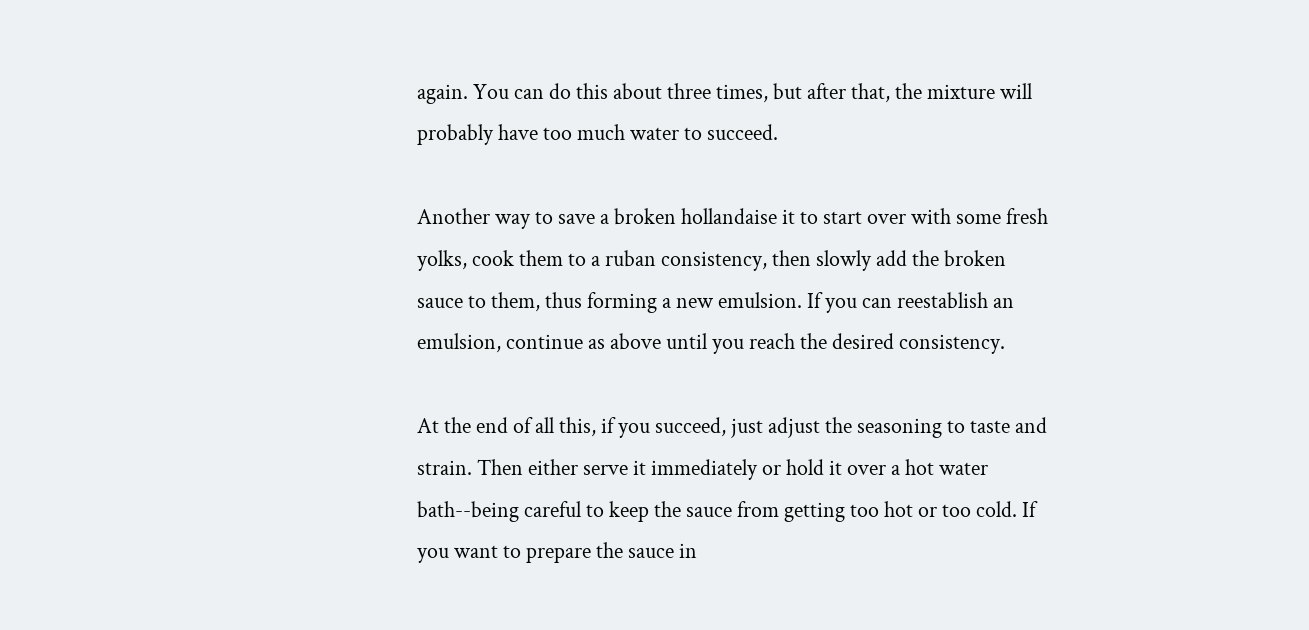again. You can do this about three times, but after that, the mixture will probably have too much water to succeed.

Another way to save a broken hollandaise it to start over with some fresh yolks, cook them to a ruban consistency, then slowly add the broken sauce to them, thus forming a new emulsion. If you can reestablish an emulsion, continue as above until you reach the desired consistency.

At the end of all this, if you succeed, just adjust the seasoning to taste and strain. Then either serve it immediately or hold it over a hot water bath--being careful to keep the sauce from getting too hot or too cold. If you want to prepare the sauce in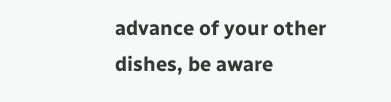advance of your other dishes, be aware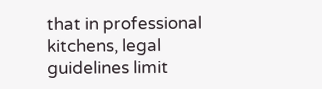that in professional kitchens, legal guidelines limit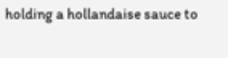holding a hollandaise sauce to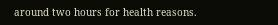around two hours for health reasons.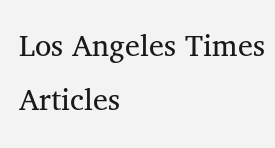Los Angeles Times Articles